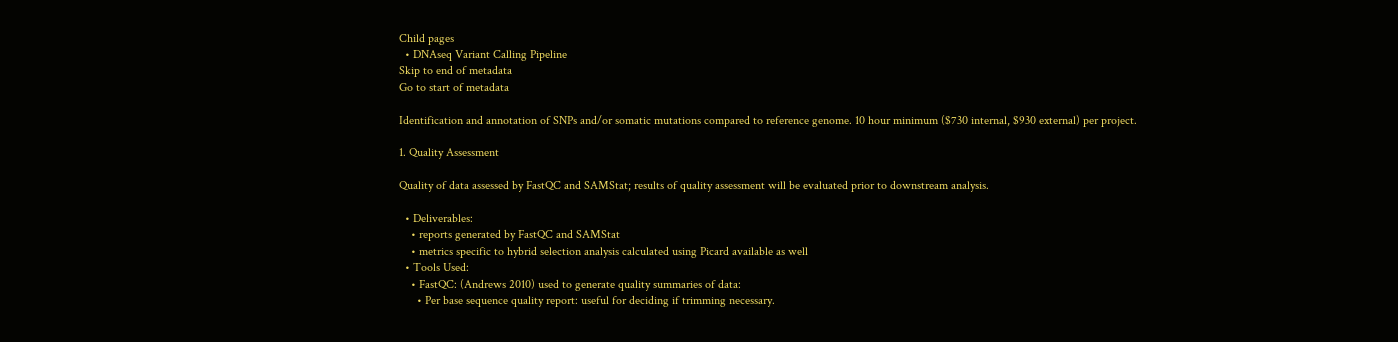Child pages
  • DNAseq Variant Calling Pipeline
Skip to end of metadata
Go to start of metadata

Identification and annotation of SNPs and/or somatic mutations compared to reference genome. 10 hour minimum ($730 internal, $930 external) per project.

1. Quality Assessment

Quality of data assessed by FastQC and SAMStat; results of quality assessment will be evaluated prior to downstream analysis.

  • Deliverables:
    • reports generated by FastQC and SAMStat
    • metrics specific to hybrid selection analysis calculated using Picard available as well
  • Tools Used:
    • FastQC: (Andrews 2010) used to generate quality summaries of data:
      • Per base sequence quality report: useful for deciding if trimming necessary.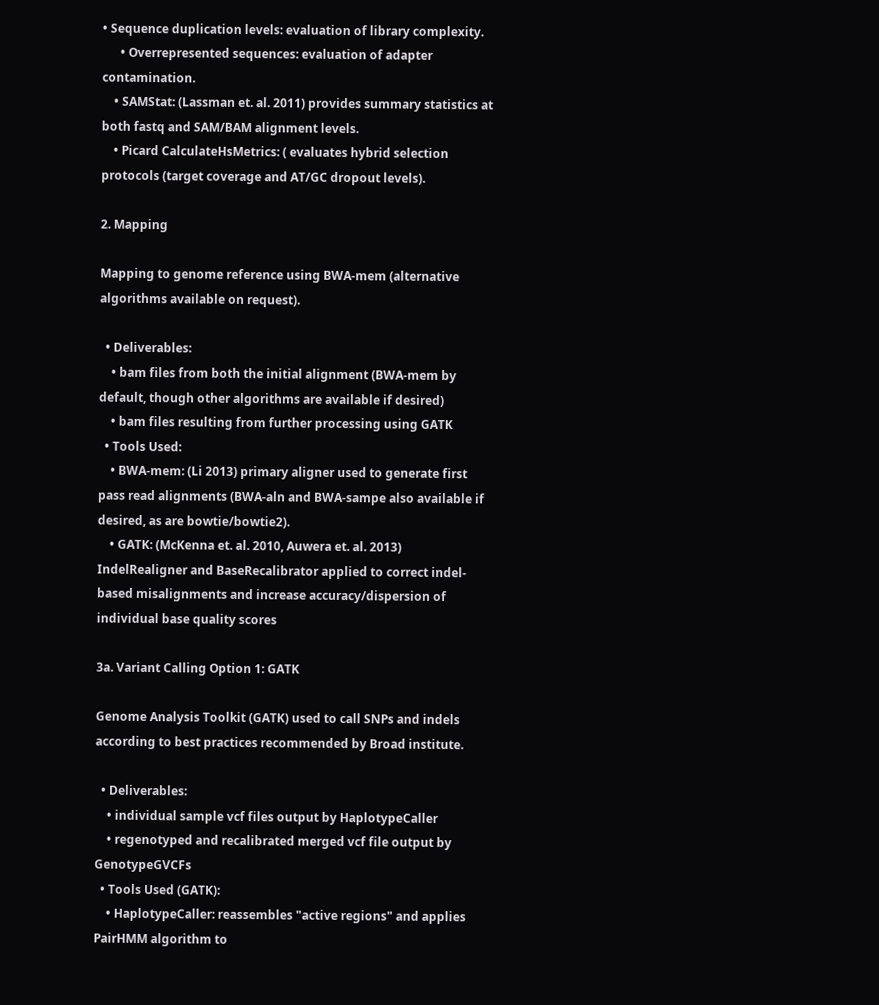• Sequence duplication levels: evaluation of library complexity.
      • Overrepresented sequences: evaluation of adapter contamination.
    • SAMStat: (Lassman et. al. 2011) provides summary statistics at both fastq and SAM/BAM alignment levels.
    • Picard CalculateHsMetrics: ( evaluates hybrid selection protocols (target coverage and AT/GC dropout levels).

2. Mapping

Mapping to genome reference using BWA-mem (alternative algorithms available on request).

  • Deliverables:
    • bam files from both the initial alignment (BWA-mem by default, though other algorithms are available if desired)
    • bam files resulting from further processing using GATK
  • Tools Used:
    • BWA-mem: (Li 2013) primary aligner used to generate first pass read alignments (BWA-aln and BWA-sampe also available if desired, as are bowtie/bowtie2).
    • GATK: (McKenna et. al. 2010, Auwera et. al. 2013) IndelRealigner and BaseRecalibrator applied to correct indel-based misalignments and increase accuracy/dispersion of individual base quality scores

3a. Variant Calling Option 1: GATK

Genome Analysis Toolkit (GATK) used to call SNPs and indels according to best practices recommended by Broad institute.

  • Deliverables:
    • individual sample vcf files output by HaplotypeCaller
    • regenotyped and recalibrated merged vcf file output by GenotypeGVCFs
  • Tools Used (GATK):
    • HaplotypeCaller: reassembles "active regions" and applies PairHMM algorithm to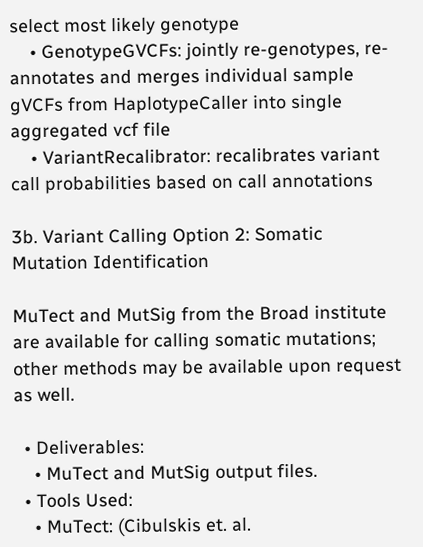select most likely genotype
    • GenotypeGVCFs: jointly re-genotypes, re-annotates and merges individual sample gVCFs from HaplotypeCaller into single aggregated vcf file
    • VariantRecalibrator: recalibrates variant call probabilities based on call annotations

3b. Variant Calling Option 2: Somatic Mutation Identification

MuTect and MutSig from the Broad institute are available for calling somatic mutations; other methods may be available upon request as well.

  • Deliverables:
    • MuTect and MutSig output files.
  • Tools Used:
    • MuTect: (Cibulskis et. al.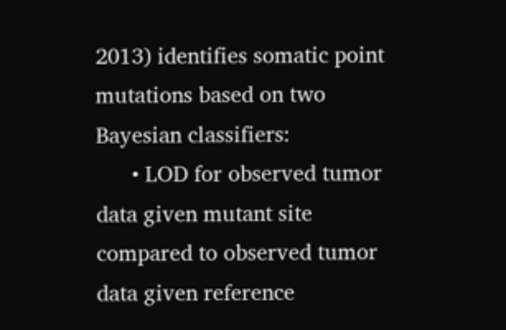2013) identifies somatic point mutations based on two Bayesian classifiers:
      • LOD for observed tumor data given mutant site compared to observed tumor data given reference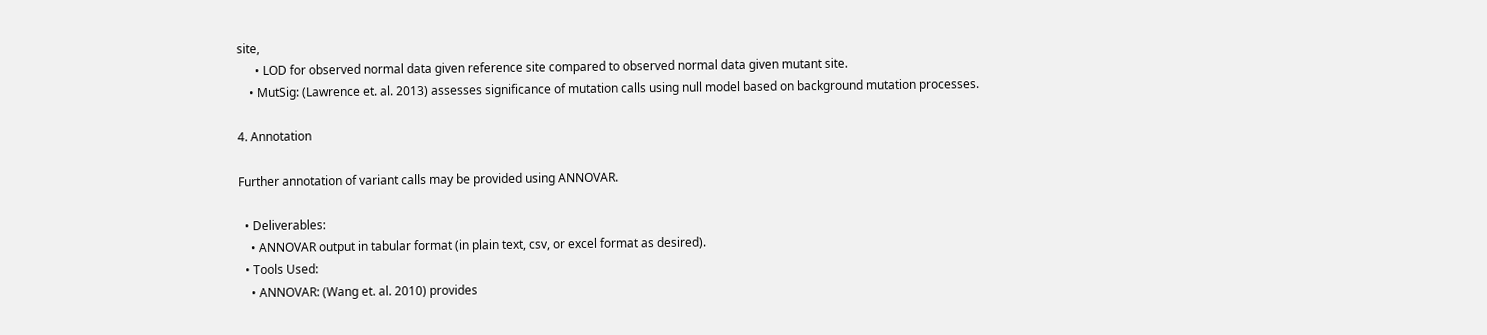site,
      • LOD for observed normal data given reference site compared to observed normal data given mutant site.
    • MutSig: (Lawrence et. al. 2013) assesses significance of mutation calls using null model based on background mutation processes.

4. Annotation

Further annotation of variant calls may be provided using ANNOVAR.

  • Deliverables:
    • ANNOVAR output in tabular format (in plain text, csv, or excel format as desired).
  • Tools Used:
    • ANNOVAR: (Wang et. al. 2010) provides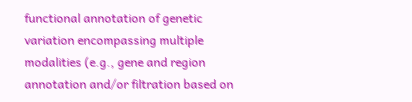functional annotation of genetic variation encompassing multiple modalities (e.g., gene and region annotation and/or filtration based on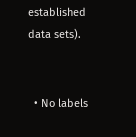established data sets).


  • No labels